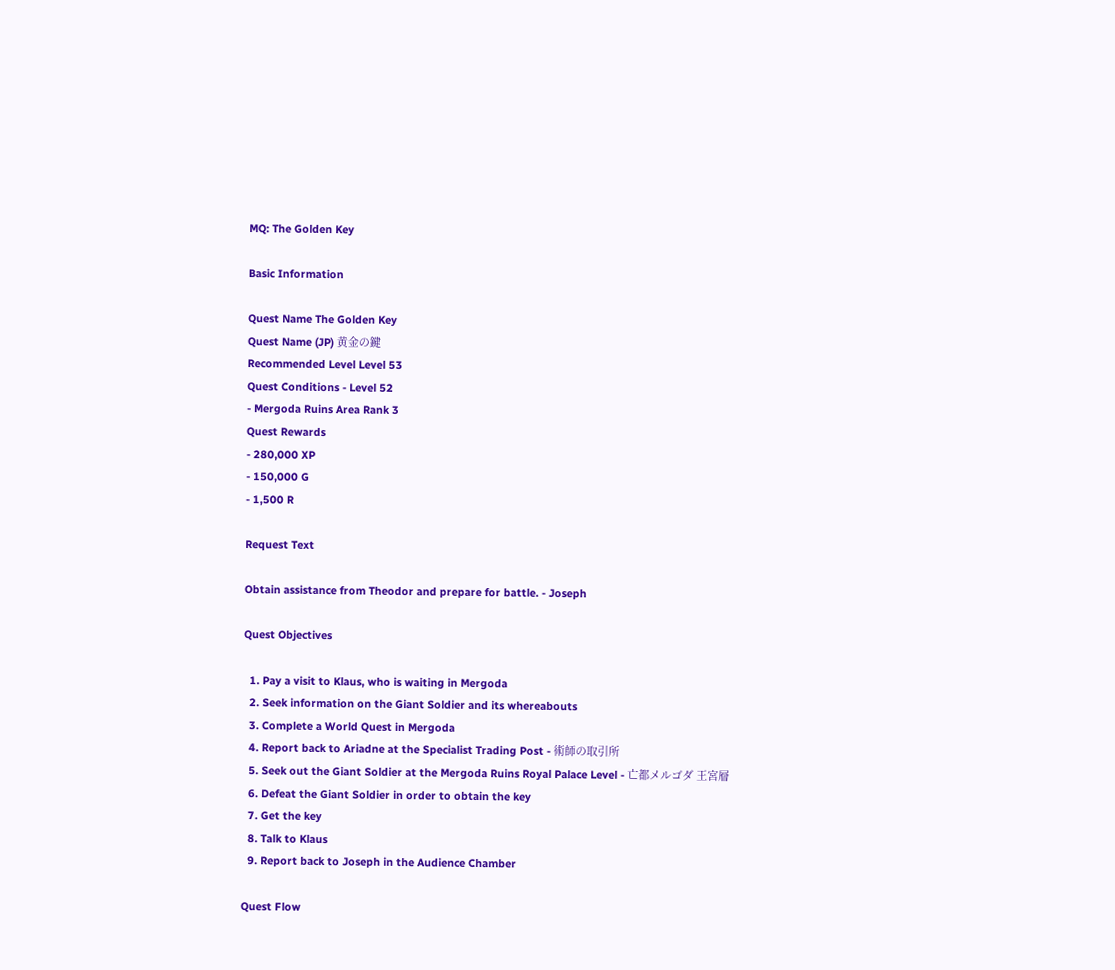MQ: The Golden Key

Basic Information

Quest Name The Golden Key
Quest Name (JP) 黄金の鍵
Recommended Level Level 53
Quest Conditions - Level 52
- Mergoda Ruins Area Rank 3
Quest Rewards
- 280,000 XP
- 150,000 G
- 1,500 R

Request Text

Obtain assistance from Theodor and prepare for battle. - Joseph

Quest Objectives

  1. Pay a visit to Klaus, who is waiting in Mergoda
  2. Seek information on the Giant Soldier and its whereabouts
  3. Complete a World Quest in Mergoda
  4. Report back to Ariadne at the Specialist Trading Post - 術師の取引所
  5. Seek out the Giant Soldier at the Mergoda Ruins Royal Palace Level - 亡都メルゴダ 王宮層
  6. Defeat the Giant Soldier in order to obtain the key
  7. Get the key
  8. Talk to Klaus
  9. Report back to Joseph in the Audience Chamber

Quest Flow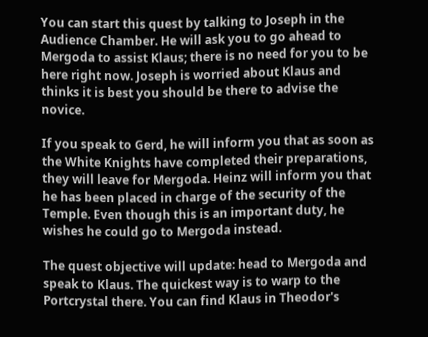You can start this quest by talking to Joseph in the Audience Chamber. He will ask you to go ahead to Mergoda to assist Klaus; there is no need for you to be here right now. Joseph is worried about Klaus and thinks it is best you should be there to advise the novice.

If you speak to Gerd, he will inform you that as soon as the White Knights have completed their preparations, they will leave for Mergoda. Heinz will inform you that he has been placed in charge of the security of the Temple. Even though this is an important duty, he wishes he could go to Mergoda instead.

The quest objective will update: head to Mergoda and speak to Klaus. The quickest way is to warp to the Portcrystal there. You can find Klaus in Theodor's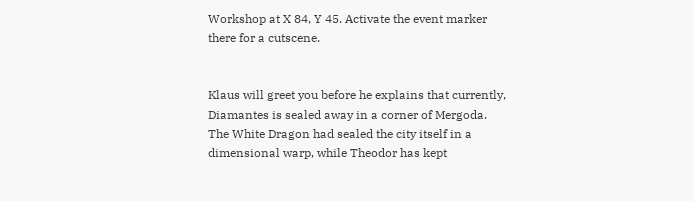Workshop at X 84, Y 45. Activate the event marker there for a cutscene.


Klaus will greet you before he explains that currently, Diamantes is sealed away in a corner of Mergoda. The White Dragon had sealed the city itself in a dimensional warp, while Theodor has kept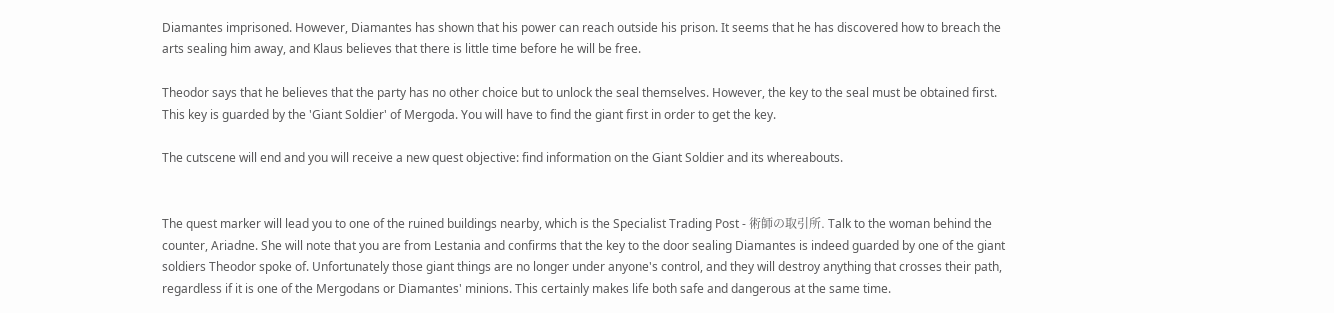Diamantes imprisoned. However, Diamantes has shown that his power can reach outside his prison. It seems that he has discovered how to breach the arts sealing him away, and Klaus believes that there is little time before he will be free.

Theodor says that he believes that the party has no other choice but to unlock the seal themselves. However, the key to the seal must be obtained first. This key is guarded by the 'Giant Soldier' of Mergoda. You will have to find the giant first in order to get the key.

The cutscene will end and you will receive a new quest objective: find information on the Giant Soldier and its whereabouts.


The quest marker will lead you to one of the ruined buildings nearby, which is the Specialist Trading Post - 術師の取引所. Talk to the woman behind the counter, Ariadne. She will note that you are from Lestania and confirms that the key to the door sealing Diamantes is indeed guarded by one of the giant soldiers Theodor spoke of. Unfortunately those giant things are no longer under anyone's control, and they will destroy anything that crosses their path, regardless if it is one of the Mergodans or Diamantes' minions. This certainly makes life both safe and dangerous at the same time.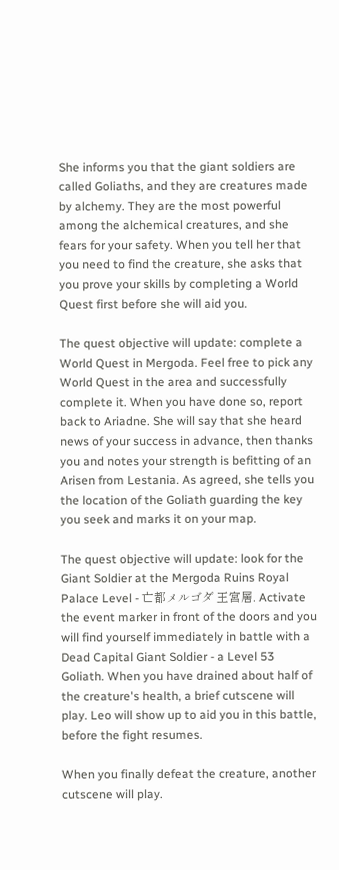She informs you that the giant soldiers are called Goliaths, and they are creatures made by alchemy. They are the most powerful among the alchemical creatures, and she fears for your safety. When you tell her that you need to find the creature, she asks that you prove your skills by completing a World Quest first before she will aid you.

The quest objective will update: complete a World Quest in Mergoda. Feel free to pick any World Quest in the area and successfully complete it. When you have done so, report back to Ariadne. She will say that she heard news of your success in advance, then thanks you and notes your strength is befitting of an Arisen from Lestania. As agreed, she tells you the location of the Goliath guarding the key you seek and marks it on your map.

The quest objective will update: look for the Giant Soldier at the Mergoda Ruins Royal Palace Level - 亡都メルゴダ 王宮層. Activate the event marker in front of the doors and you will find yourself immediately in battle with a Dead Capital Giant Soldier - a Level 53 Goliath. When you have drained about half of the creature's health, a brief cutscene will play. Leo will show up to aid you in this battle, before the fight resumes.

When you finally defeat the creature, another cutscene will play.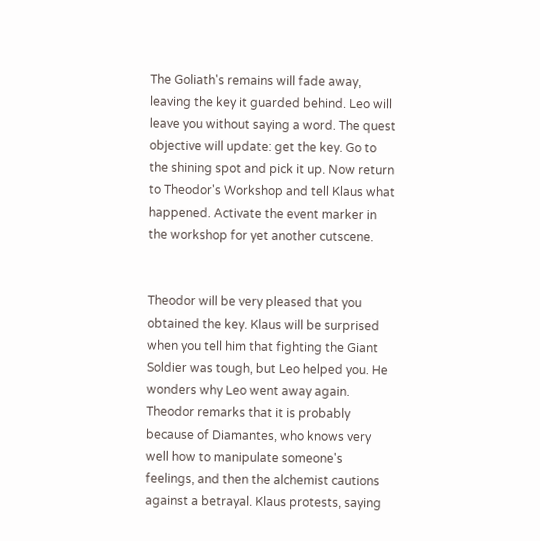The Goliath's remains will fade away, leaving the key it guarded behind. Leo will leave you without saying a word. The quest objective will update: get the key. Go to the shining spot and pick it up. Now return to Theodor's Workshop and tell Klaus what happened. Activate the event marker in the workshop for yet another cutscene.


Theodor will be very pleased that you obtained the key. Klaus will be surprised when you tell him that fighting the Giant Soldier was tough, but Leo helped you. He wonders why Leo went away again. Theodor remarks that it is probably because of Diamantes, who knows very well how to manipulate someone's feelings, and then the alchemist cautions against a betrayal. Klaus protests, saying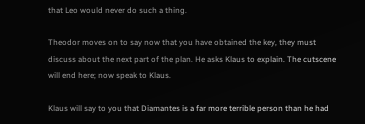that Leo would never do such a thing.

Theodor moves on to say now that you have obtained the key, they must discuss about the next part of the plan. He asks Klaus to explain. The cutscene will end here; now speak to Klaus.

Klaus will say to you that Diamantes is a far more terrible person than he had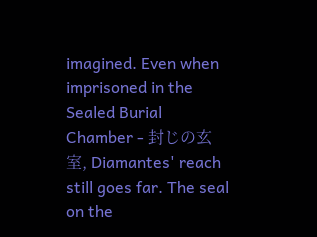imagined. Even when imprisoned in the Sealed Burial Chamber - 封じの玄室, Diamantes' reach still goes far. The seal on the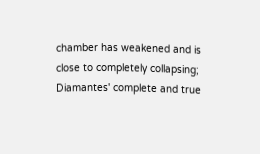chamber has weakened and is close to completely collapsing; Diamantes' complete and true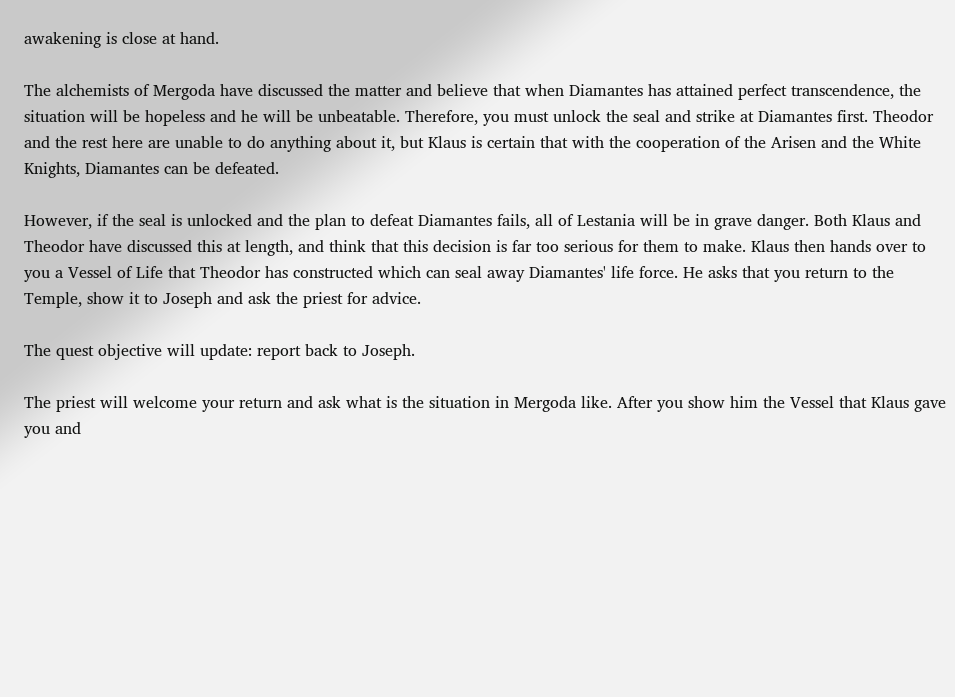awakening is close at hand.

The alchemists of Mergoda have discussed the matter and believe that when Diamantes has attained perfect transcendence, the situation will be hopeless and he will be unbeatable. Therefore, you must unlock the seal and strike at Diamantes first. Theodor and the rest here are unable to do anything about it, but Klaus is certain that with the cooperation of the Arisen and the White Knights, Diamantes can be defeated.

However, if the seal is unlocked and the plan to defeat Diamantes fails, all of Lestania will be in grave danger. Both Klaus and Theodor have discussed this at length, and think that this decision is far too serious for them to make. Klaus then hands over to you a Vessel of Life that Theodor has constructed which can seal away Diamantes' life force. He asks that you return to the Temple, show it to Joseph and ask the priest for advice.

The quest objective will update: report back to Joseph.

The priest will welcome your return and ask what is the situation in Mergoda like. After you show him the Vessel that Klaus gave you and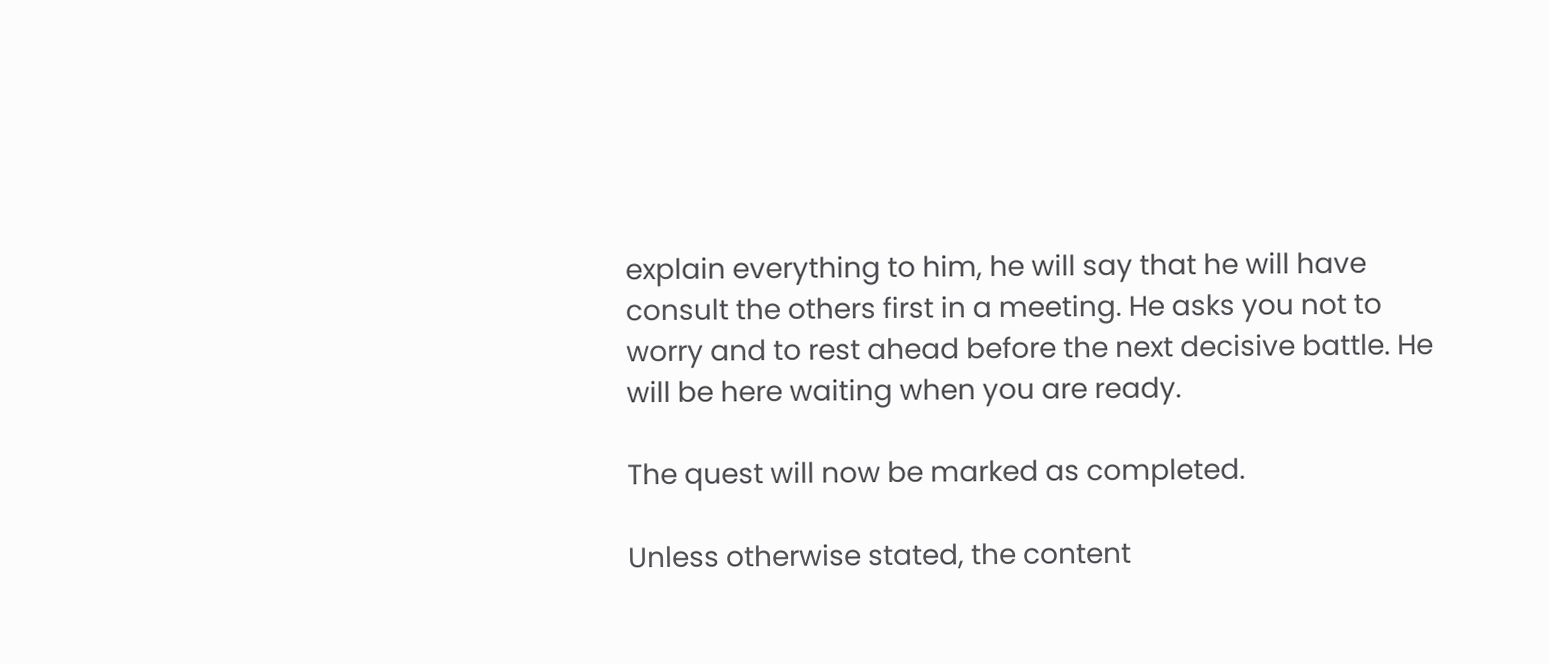explain everything to him, he will say that he will have consult the others first in a meeting. He asks you not to worry and to rest ahead before the next decisive battle. He will be here waiting when you are ready.

The quest will now be marked as completed.

Unless otherwise stated, the content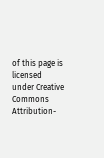of this page is licensed under Creative Commons Attribution-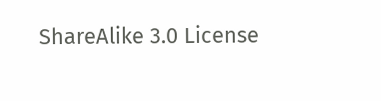ShareAlike 3.0 License